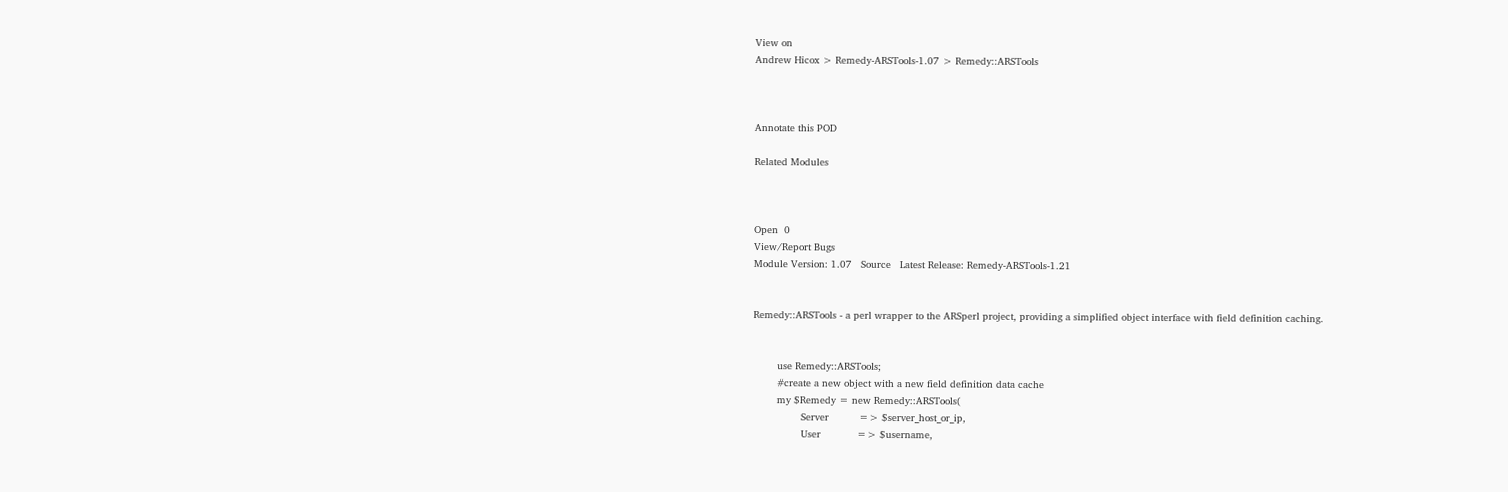View on
Andrew Hicox > Remedy-ARSTools-1.07 > Remedy::ARSTools



Annotate this POD

Related Modules



Open  0
View/Report Bugs
Module Version: 1.07   Source   Latest Release: Remedy-ARSTools-1.21


Remedy::ARSTools - a perl wrapper to the ARSperl project, providing a simplified object interface with field definition caching.


        use Remedy::ARSTools;
        #create a new object with a new field definition data cache
        my $Remedy = new Remedy::ARSTools(
                Server          => $server_host_or_ip,
                User            => $username,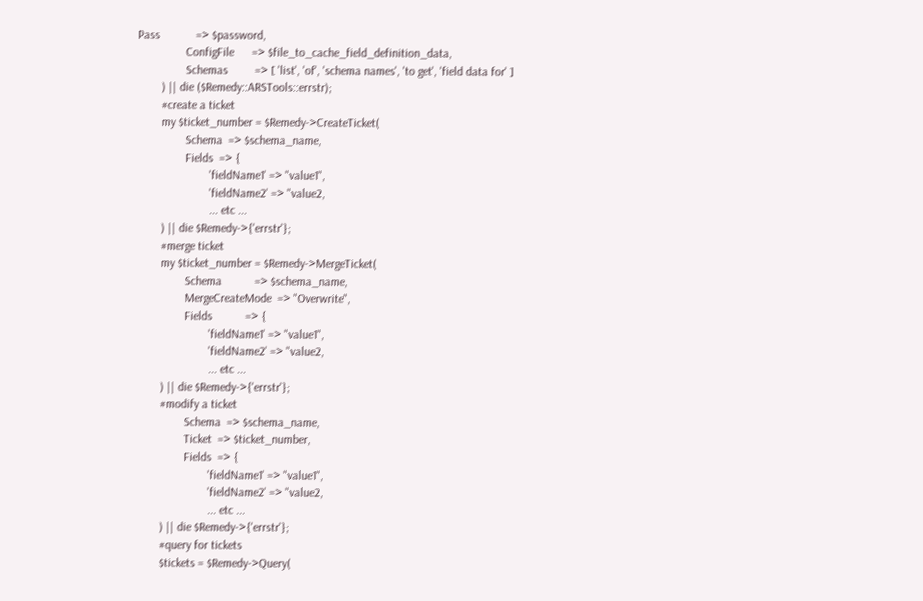Pass            => $password,
                ConfigFile      => $file_to_cache_field_definition_data,
                Schemas         => [ 'list', 'of', 'schema names', 'to get', 'field data for' ]
        ) || die ($Remedy::ARSTools::errstr);
        #create a ticket
        my $ticket_number = $Remedy->CreateTicket(
                Schema  => $schema_name,
                Fields  => {
                        'fieldName1' => "value1",
                        'fieldName2' => "value2,
                        ... etc ...
        ) || die $Remedy->{'errstr'};
        #merge ticket
        my $ticket_number = $Remedy->MergeTicket(
                Schema           => $schema_name,
                MergeCreateMode  => "Overwrite",
                Fields           => {
                        'fieldName1' => "value1",
                        'fieldName2' => "value2,
                        ... etc ...
        ) || die $Remedy->{'errstr'};
        #modify a ticket
                Schema  => $schema_name,
                Ticket  => $ticket_number,
                Fields  => {
                        'fieldName1' => "value1",
                        'fieldName2' => "value2,
                        ... etc ...
        ) || die $Remedy->{'errstr'};
        #query for tickets
        $tickets = $Remedy->Query(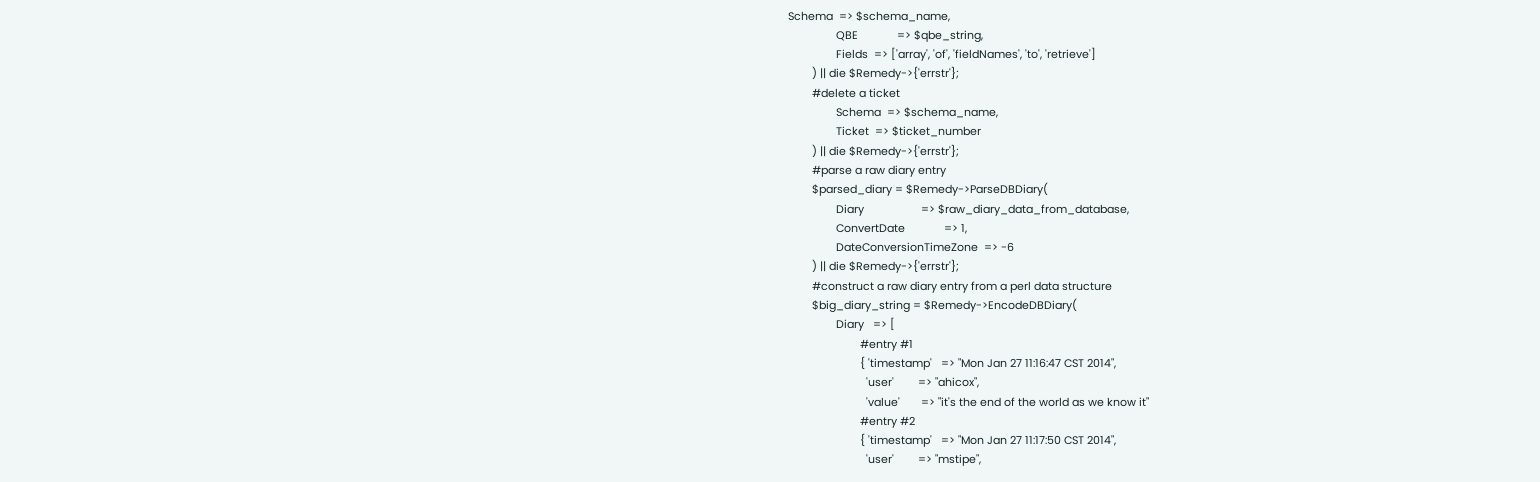Schema  => $schema_name,
                QBE             => $qbe_string,
                Fields  => ['array', 'of', 'fieldNames', 'to', 'retrieve']
        ) || die $Remedy->{'errstr'};
        #delete a ticket
                Schema  => $schema_name,
                Ticket  => $ticket_number
        ) || die $Remedy->{'errstr'};
        #parse a raw diary entry
        $parsed_diary = $Remedy->ParseDBDiary(
                Diary                   => $raw_diary_data_from_database,
                ConvertDate             => 1,
                DateConversionTimeZone  => -6
        ) || die $Remedy->{'errstr'};
        #construct a raw diary entry from a perl data structure
        $big_diary_string = $Remedy->EncodeDBDiary(
                Diary   => [
                        #entry #1
                        { 'timestamp'   => "Mon Jan 27 11:16:47 CST 2014",
                          'user'        => "ahicox",
                          'value'       => "it's the end of the world as we know it"
                        #entry #2
                        { 'timestamp'   => "Mon Jan 27 11:17:50 CST 2014",
                          'user'        => "mstipe",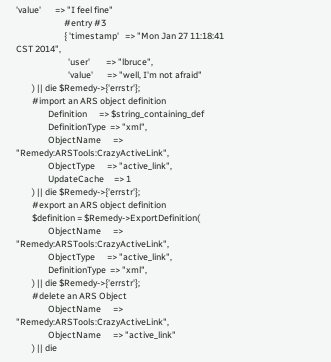'value'       => "I feel fine"
                        #entry #3
                        { 'timestamp'   => "Mon Jan 27 11:18:41 CST 2014",
                          'user'        => "lbruce",
                          'value'       => "well, I'm not afraid"
        ) || die $Remedy->{'errstr'};
        #import an ARS object definition
                Definition      => $string_containing_def
                DefinitionType  => "xml",
                ObjectName      => "Remedy:ARSTools:CrazyActiveLink",
                ObjectType      => "active_link",
                UpdateCache     => 1
        ) || die $Remedy->{'errstr'};
        #export an ARS object definition
        $definition = $Remedy->ExportDefinition(
                ObjectName      => "Remedy:ARSTools:CrazyActiveLink",
                ObjectType      => "active_link",
                DefinitionType  => "xml",
        ) || die $Remedy->{'errstr'};
        #delete an ARS Object
                ObjectName      => "Remedy:ARSTools:CrazyActiveLink",
                ObjectName      => "active_link"
        ) || die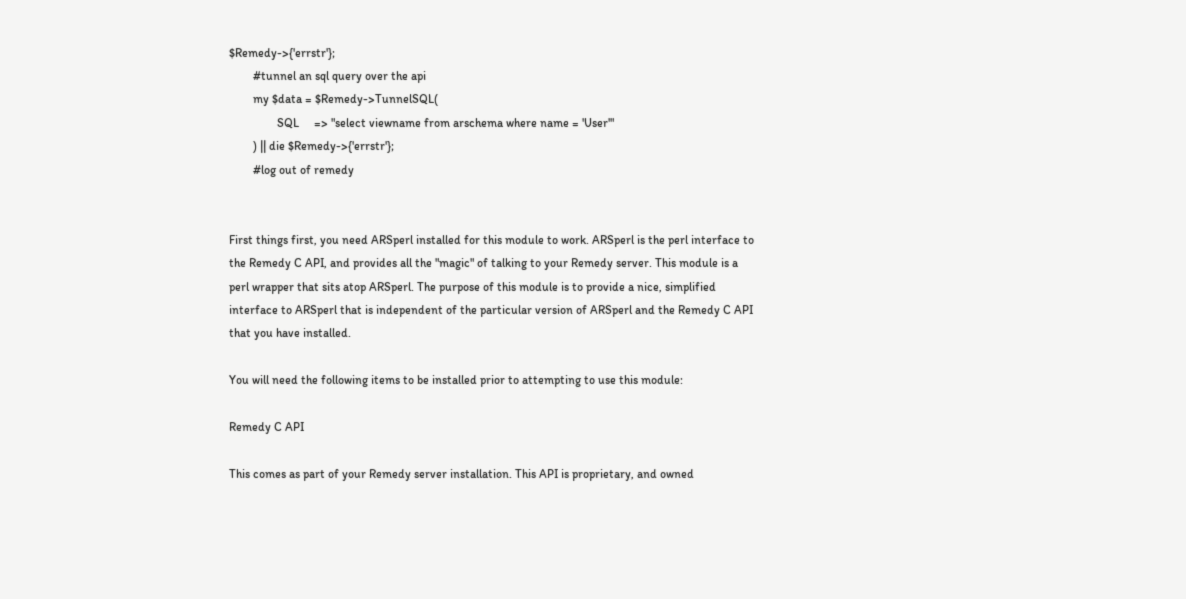$Remedy->{'errstr'};
        #tunnel an sql query over the api
        my $data = $Remedy->TunnelSQL(
                SQL     => "select viewname from arschema where name = 'User'"
        ) || die $Remedy->{'errstr'};
        #log out of remedy


First things first, you need ARSperl installed for this module to work. ARSperl is the perl interface to the Remedy C API, and provides all the "magic" of talking to your Remedy server. This module is a perl wrapper that sits atop ARSperl. The purpose of this module is to provide a nice, simplified interface to ARSperl that is independent of the particular version of ARSperl and the Remedy C API that you have installed.

You will need the following items to be installed prior to attempting to use this module:

Remedy C API

This comes as part of your Remedy server installation. This API is proprietary, and owned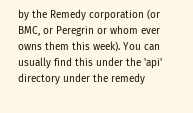by the Remedy corporation (or BMC, or Peregrin or whom ever owns them this week). You can usually find this under the 'api' directory under the remedy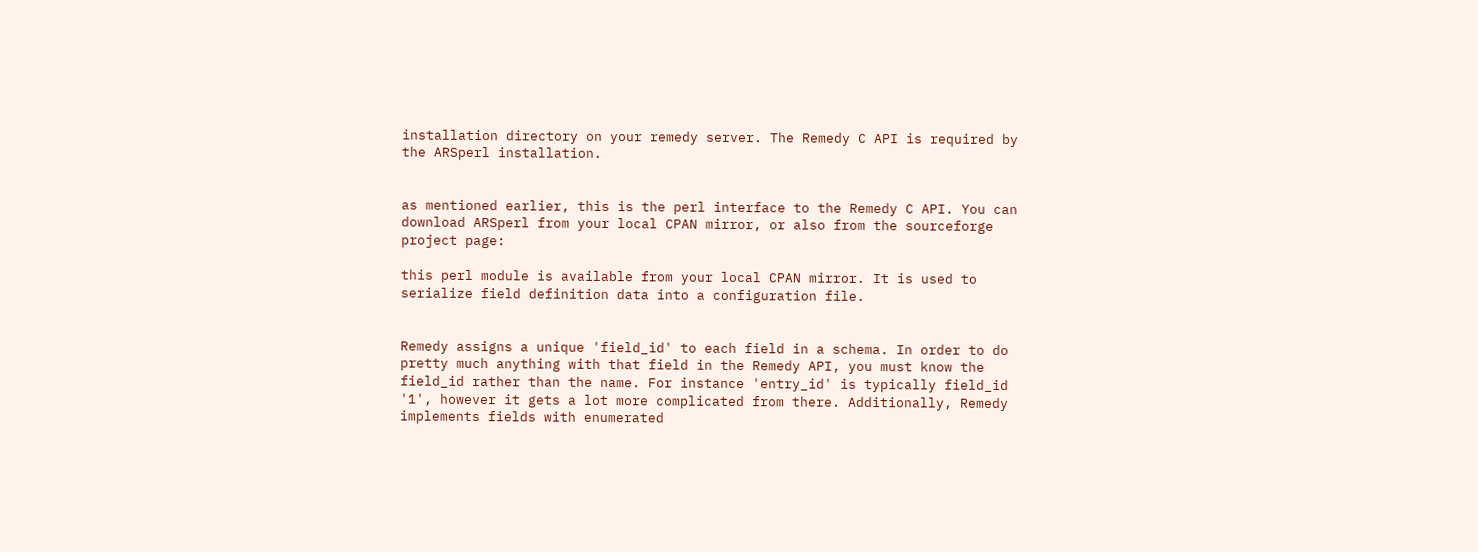installation directory on your remedy server. The Remedy C API is required by the ARSperl installation.


as mentioned earlier, this is the perl interface to the Remedy C API. You can download ARSperl from your local CPAN mirror, or also from the sourceforge project page:

this perl module is available from your local CPAN mirror. It is used to serialize field definition data into a configuration file.


Remedy assigns a unique 'field_id' to each field in a schema. In order to do pretty much anything with that field in the Remedy API, you must know the field_id rather than the name. For instance 'entry_id' is typically field_id '1', however it gets a lot more complicated from there. Additionally, Remedy implements fields with enumerated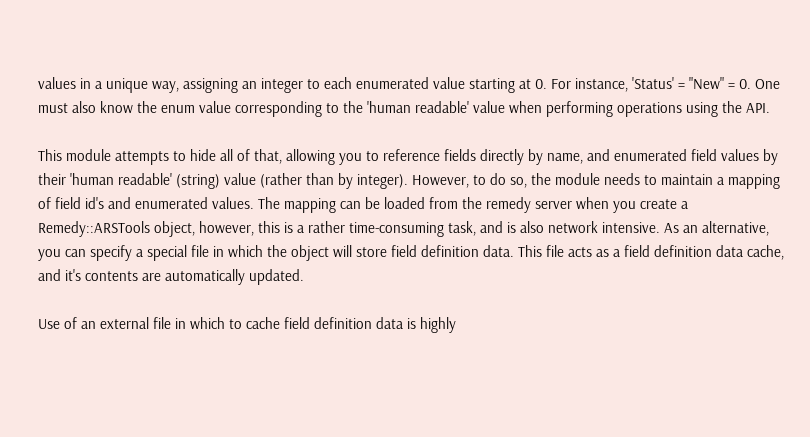values in a unique way, assigning an integer to each enumerated value starting at 0. For instance, 'Status' = "New" = 0. One must also know the enum value corresponding to the 'human readable' value when performing operations using the API.

This module attempts to hide all of that, allowing you to reference fields directly by name, and enumerated field values by their 'human readable' (string) value (rather than by integer). However, to do so, the module needs to maintain a mapping of field id's and enumerated values. The mapping can be loaded from the remedy server when you create a Remedy::ARSTools object, however, this is a rather time-consuming task, and is also network intensive. As an alternative, you can specify a special file in which the object will store field definition data. This file acts as a field definition data cache, and it's contents are automatically updated.

Use of an external file in which to cache field definition data is highly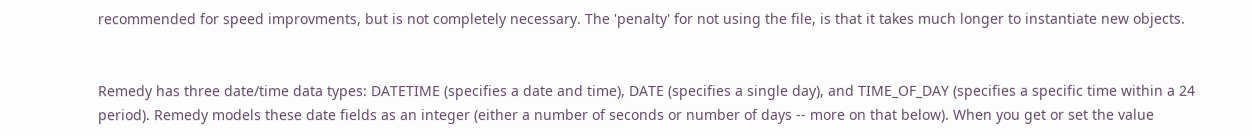recommended for speed improvments, but is not completely necessary. The 'penalty' for not using the file, is that it takes much longer to instantiate new objects.


Remedy has three date/time data types: DATETIME (specifies a date and time), DATE (specifies a single day), and TIME_OF_DAY (specifies a specific time within a 24 period). Remedy models these date fields as an integer (either a number of seconds or number of days -- more on that below). When you get or set the value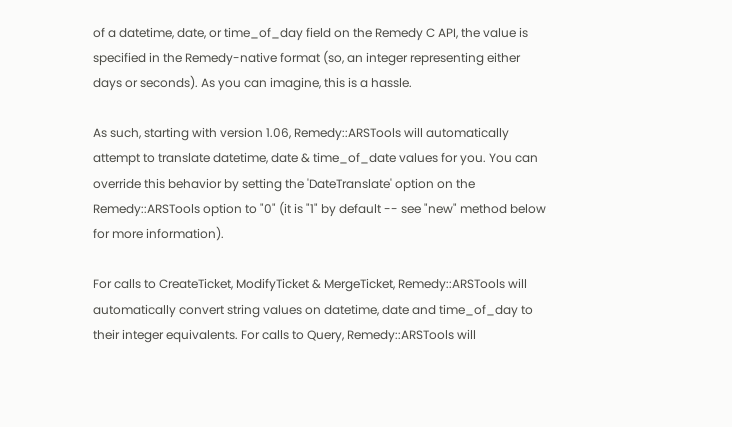of a datetime, date, or time_of_day field on the Remedy C API, the value is specified in the Remedy-native format (so, an integer representing either days or seconds). As you can imagine, this is a hassle.

As such, starting with version 1.06, Remedy::ARSTools will automatically attempt to translate datetime, date & time_of_date values for you. You can override this behavior by setting the 'DateTranslate' option on the Remedy::ARSTools option to "0" (it is "1" by default -- see "new" method below for more information).

For calls to CreateTicket, ModifyTicket & MergeTicket, Remedy::ARSTools will automatically convert string values on datetime, date and time_of_day to their integer equivalents. For calls to Query, Remedy::ARSTools will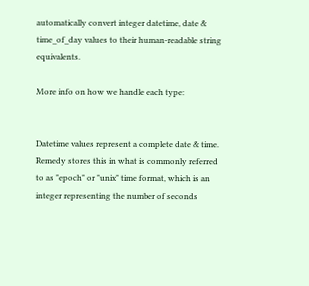automatically convert integer datetime, date & time_of_day values to their human-readable string equivalents.

More info on how we handle each type:


Datetime values represent a complete date & time. Remedy stores this in what is commonly referred to as "epoch" or "unix" time format, which is an integer representing the number of seconds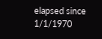elapsed since 1/1/1970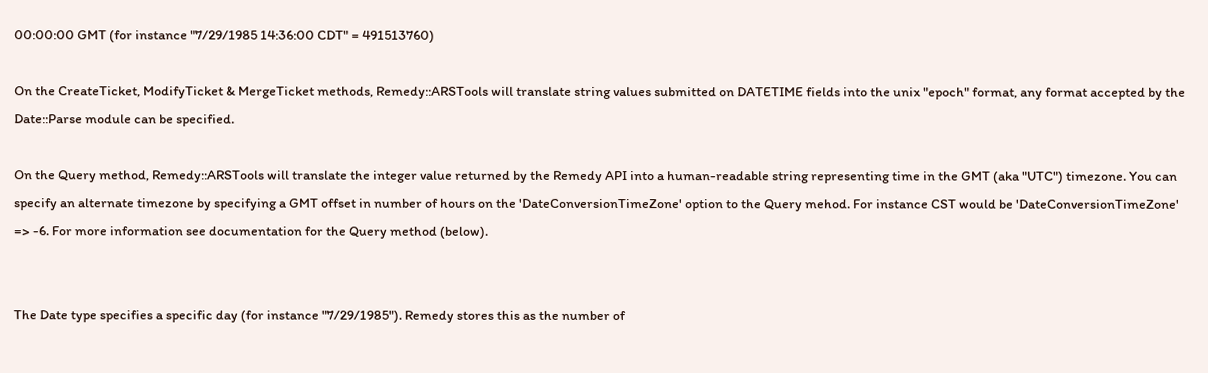00:00:00 GMT (for instance "7/29/1985 14:36:00 CDT" = 491513760)

On the CreateTicket, ModifyTicket & MergeTicket methods, Remedy::ARSTools will translate string values submitted on DATETIME fields into the unix "epoch" format, any format accepted by the Date::Parse module can be specified.

On the Query method, Remedy::ARSTools will translate the integer value returned by the Remedy API into a human-readable string representing time in the GMT (aka "UTC") timezone. You can specify an alternate timezone by specifying a GMT offset in number of hours on the 'DateConversionTimeZone' option to the Query mehod. For instance CST would be 'DateConversionTimeZone' => -6. For more information see documentation for the Query method (below).


The Date type specifies a specific day (for instance "7/29/1985"). Remedy stores this as the number of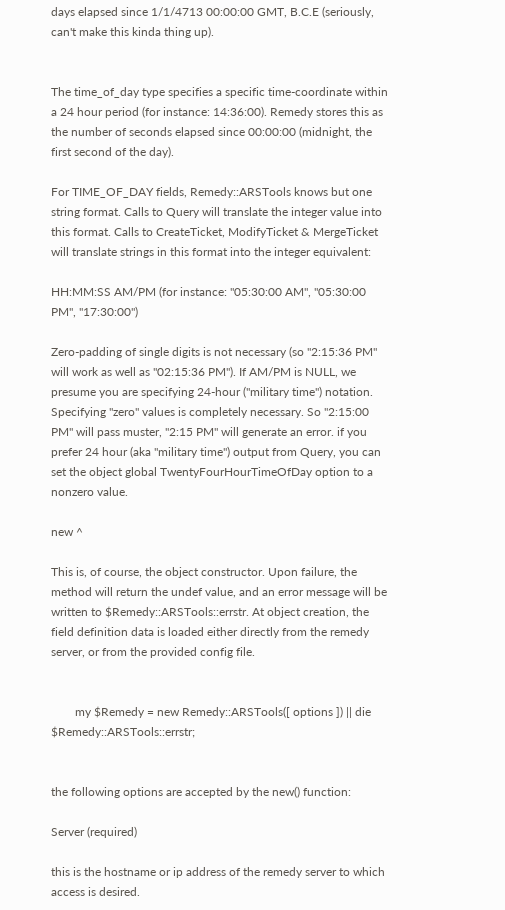days elapsed since 1/1/4713 00:00:00 GMT, B.C.E (seriously, can't make this kinda thing up).


The time_of_day type specifies a specific time-coordinate within a 24 hour period (for instance: 14:36:00). Remedy stores this as the number of seconds elapsed since 00:00:00 (midnight, the first second of the day).

For TIME_OF_DAY fields, Remedy::ARSTools knows but one string format. Calls to Query will translate the integer value into this format. Calls to CreateTicket, ModifyTicket & MergeTicket will translate strings in this format into the integer equivalent:

HH:MM:SS AM/PM (for instance: "05:30:00 AM", "05:30:00 PM", "17:30:00")

Zero-padding of single digits is not necessary (so "2:15:36 PM" will work as well as "02:15:36 PM"). If AM/PM is NULL, we presume you are specifying 24-hour ("military time") notation. Specifying "zero" values is completely necessary. So "2:15:00 PM" will pass muster, "2:15 PM" will generate an error. if you prefer 24 hour (aka "military time") output from Query, you can set the object global TwentyFourHourTimeOfDay option to a nonzero value.

new ^

This is, of course, the object constructor. Upon failure, the method will return the undef value, and an error message will be written to $Remedy::ARSTools::errstr. At object creation, the field definition data is loaded either directly from the remedy server, or from the provided config file.


        my $Remedy = new Remedy::ARSTools([ options ]) || die $Remedy::ARSTools::errstr;


the following options are accepted by the new() function:

Server (required)

this is the hostname or ip address of the remedy server to which access is desired.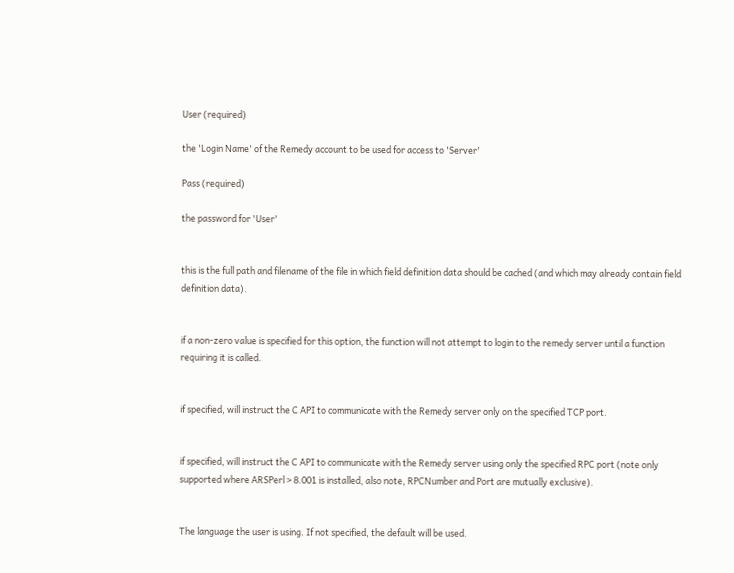User (required)

the 'Login Name' of the Remedy account to be used for access to 'Server'

Pass (required)

the password for 'User'


this is the full path and filename of the file in which field definition data should be cached (and which may already contain field definition data).


if a non-zero value is specified for this option, the function will not attempt to login to the remedy server until a function requiring it is called.


if specified, will instruct the C API to communicate with the Remedy server only on the specified TCP port.


if specified, will instruct the C API to communicate with the Remedy server using only the specified RPC port (note only supported where ARSPerl > 8.001 is installed, also note, RPCNumber and Port are mutually exclusive).


The language the user is using. If not specified, the default will be used.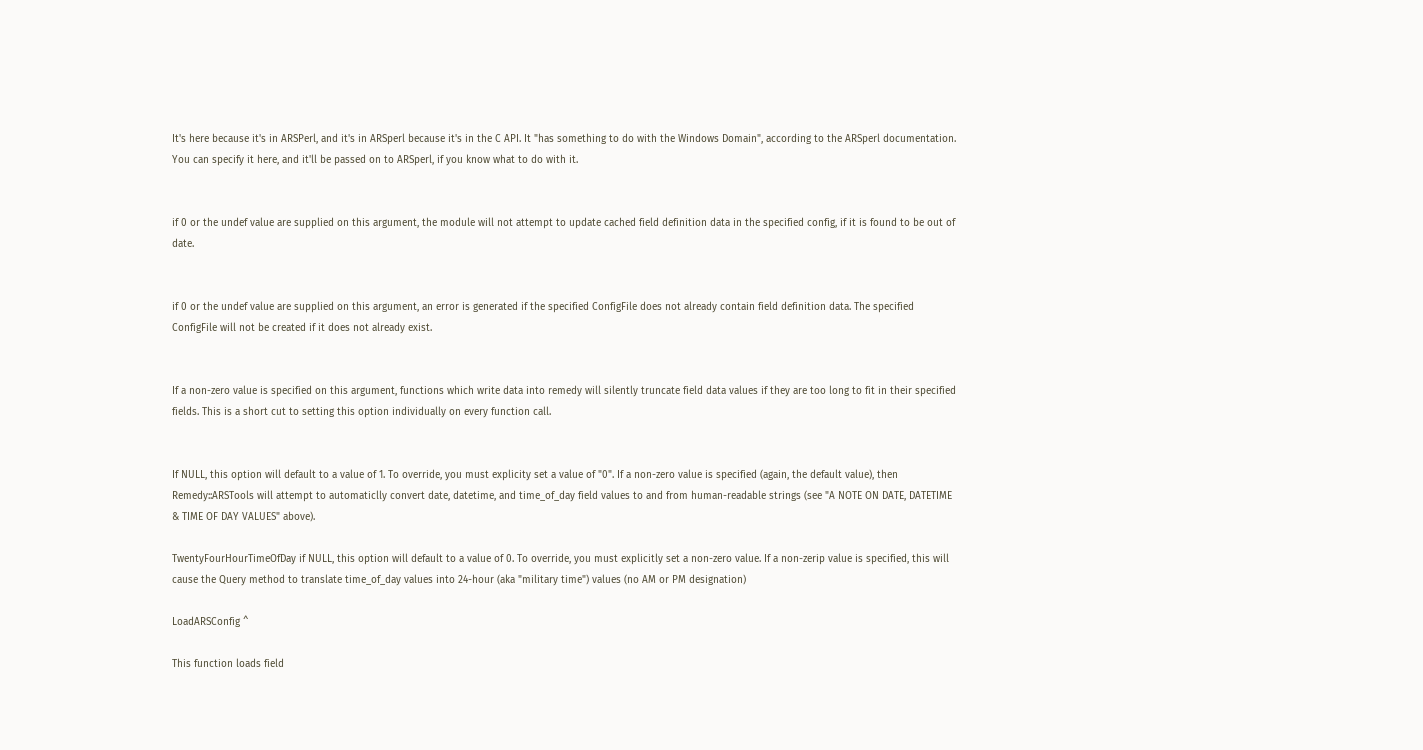It's here because it's in ARSPerl, and it's in ARSperl because it's in the C API. It "has something to do with the Windows Domain", according to the ARSperl documentation. You can specify it here, and it'll be passed on to ARSperl, if you know what to do with it.


if 0 or the undef value are supplied on this argument, the module will not attempt to update cached field definition data in the specified config, if it is found to be out of date.


if 0 or the undef value are supplied on this argument, an error is generated if the specified ConfigFile does not already contain field definition data. The specified ConfigFile will not be created if it does not already exist.


If a non-zero value is specified on this argument, functions which write data into remedy will silently truncate field data values if they are too long to fit in their specified fields. This is a short cut to setting this option individually on every function call.


If NULL, this option will default to a value of 1. To override, you must explicity set a value of "0". If a non-zero value is specified (again, the default value), then Remedy::ARSTools will attempt to automaticlly convert date, datetime, and time_of_day field values to and from human-readable strings (see "A NOTE ON DATE, DATETIME & TIME OF DAY VALUES" above).

TwentyFourHourTimeOfDay if NULL, this option will default to a value of 0. To override, you must explicitly set a non-zero value. If a non-zerip value is specified, this will cause the Query method to translate time_of_day values into 24-hour (aka "military time") values (no AM or PM designation)

LoadARSConfig ^

This function loads field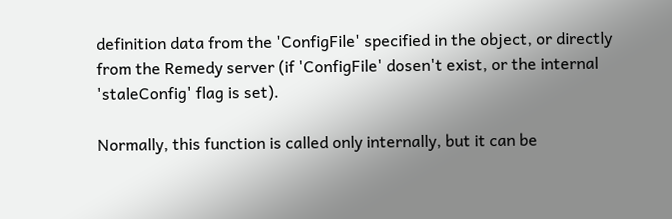definition data from the 'ConfigFile' specified in the object, or directly from the Remedy server (if 'ConfigFile' dosen't exist, or the internal 'staleConfig' flag is set).

Normally, this function is called only internally, but it can be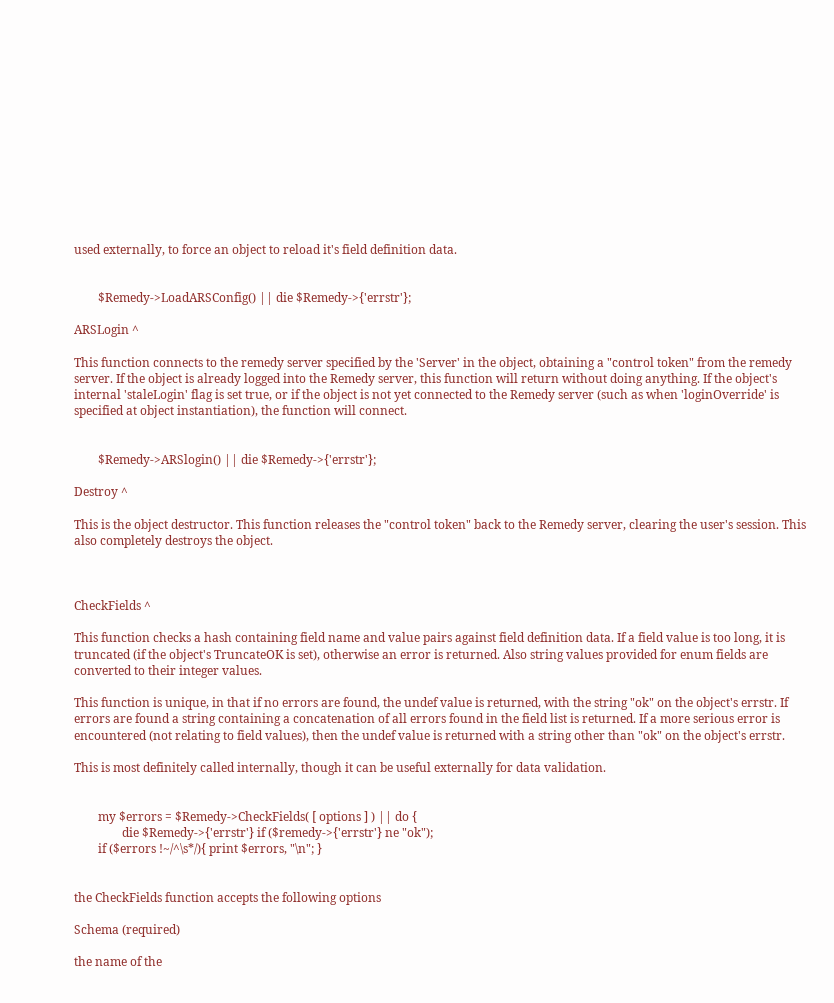used externally, to force an object to reload it's field definition data.


        $Remedy->LoadARSConfig() || die $Remedy->{'errstr'};

ARSLogin ^

This function connects to the remedy server specified by the 'Server' in the object, obtaining a "control token" from the remedy server. If the object is already logged into the Remedy server, this function will return without doing anything. If the object's internal 'staleLogin' flag is set true, or if the object is not yet connected to the Remedy server (such as when 'loginOverride' is specified at object instantiation), the function will connect.


        $Remedy->ARSlogin() || die $Remedy->{'errstr'};

Destroy ^

This is the object destructor. This function releases the "control token" back to the Remedy server, clearing the user's session. This also completely destroys the object.



CheckFields ^

This function checks a hash containing field name and value pairs against field definition data. If a field value is too long, it is truncated (if the object's TruncateOK is set), otherwise an error is returned. Also string values provided for enum fields are converted to their integer values.

This function is unique, in that if no errors are found, the undef value is returned, with the string "ok" on the object's errstr. If errors are found a string containing a concatenation of all errors found in the field list is returned. If a more serious error is encountered (not relating to field values), then the undef value is returned with a string other than "ok" on the object's errstr.

This is most definitely called internally, though it can be useful externally for data validation.


        my $errors = $Remedy->CheckFields( [ options ] ) || do {
                die $Remedy->{'errstr'} if ($remedy->{'errstr'} ne "ok");
        if ($errors !~/^\s*/){ print $errors, "\n"; }


the CheckFields function accepts the following options

Schema (required)

the name of the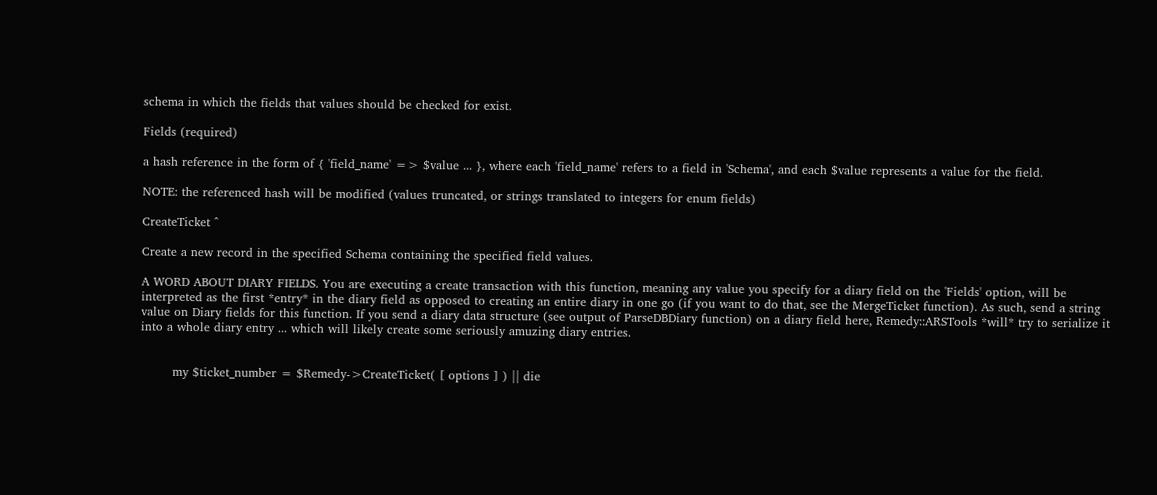schema in which the fields that values should be checked for exist.

Fields (required)

a hash reference in the form of { 'field_name' => $value ... }, where each 'field_name' refers to a field in 'Schema', and each $value represents a value for the field.

NOTE: the referenced hash will be modified (values truncated, or strings translated to integers for enum fields)

CreateTicket ^

Create a new record in the specified Schema containing the specified field values.

A WORD ABOUT DIARY FIELDS. You are executing a create transaction with this function, meaning any value you specify for a diary field on the 'Fields' option, will be interpreted as the first *entry* in the diary field as opposed to creating an entire diary in one go (if you want to do that, see the MergeTicket function). As such, send a string value on Diary fields for this function. If you send a diary data structure (see output of ParseDBDiary function) on a diary field here, Remedy::ARSTools *will* try to serialize it into a whole diary entry ... which will likely create some seriously amuzing diary entries.


        my $ticket_number = $Remedy->CreateTicket( [ options ] ) || die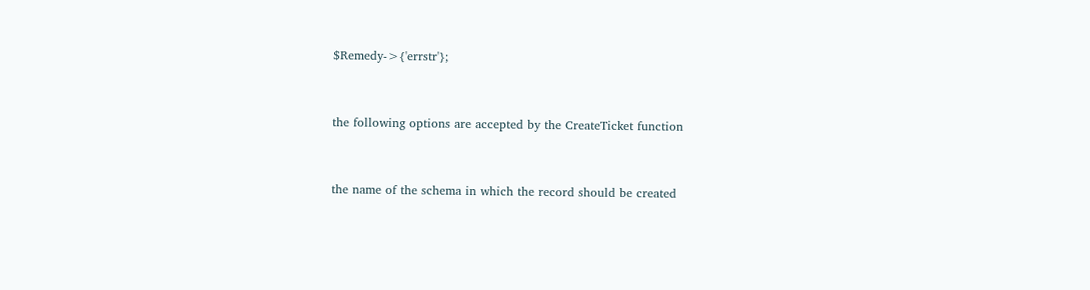$Remedy->{'errstr'};


the following options are accepted by the CreateTicket function


the name of the schema in which the record should be created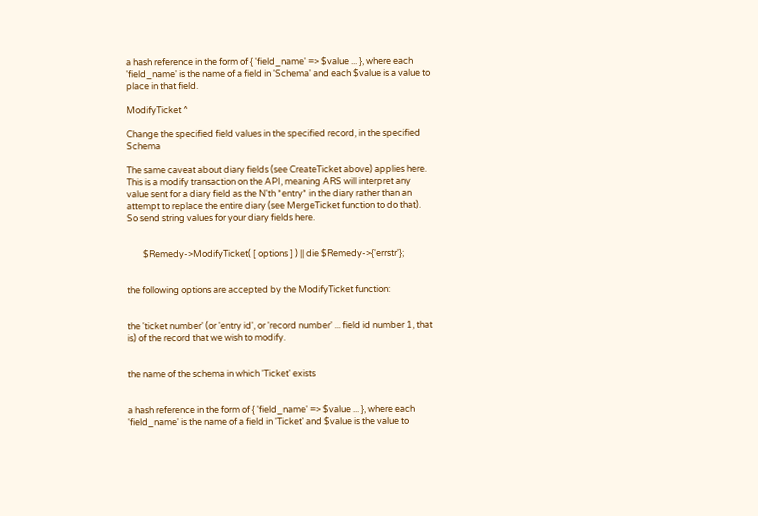a hash reference in the form of { 'field_name' => $value ... }, where each 'field_name' is the name of a field in 'Schema' and each $value is a value to place in that field.

ModifyTicket ^

Change the specified field values in the specified record, in the specified Schema

The same caveat about diary fields (see CreateTicket above) applies here. This is a modify transaction on the API, meaning ARS will interpret any value sent for a diary field as the N'th *entry* in the diary rather than an attempt to replace the entire diary (see MergeTicket function to do that). So send string values for your diary fields here.


        $Remedy->ModifyTicket( [ options ] ) || die $Remedy->{'errstr'};


the following options are accepted by the ModifyTicket function:


the 'ticket number' (or 'entry id', or 'record number' ... field id number 1, that is) of the record that we wish to modify.


the name of the schema in which 'Ticket' exists


a hash reference in the form of { 'field_name' => $value ... }, where each 'field_name' is the name of a field in 'Ticket' and $value is the value to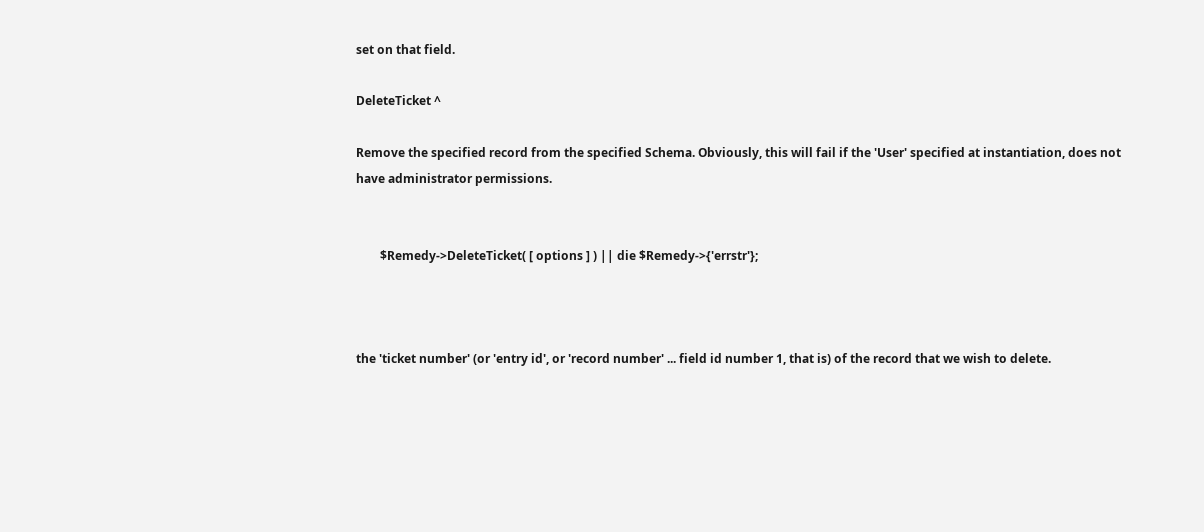set on that field.

DeleteTicket ^

Remove the specified record from the specified Schema. Obviously, this will fail if the 'User' specified at instantiation, does not have administrator permissions.


        $Remedy->DeleteTicket( [ options ] ) || die $Remedy->{'errstr'};



the 'ticket number' (or 'entry id', or 'record number' ... field id number 1, that is) of the record that we wish to delete.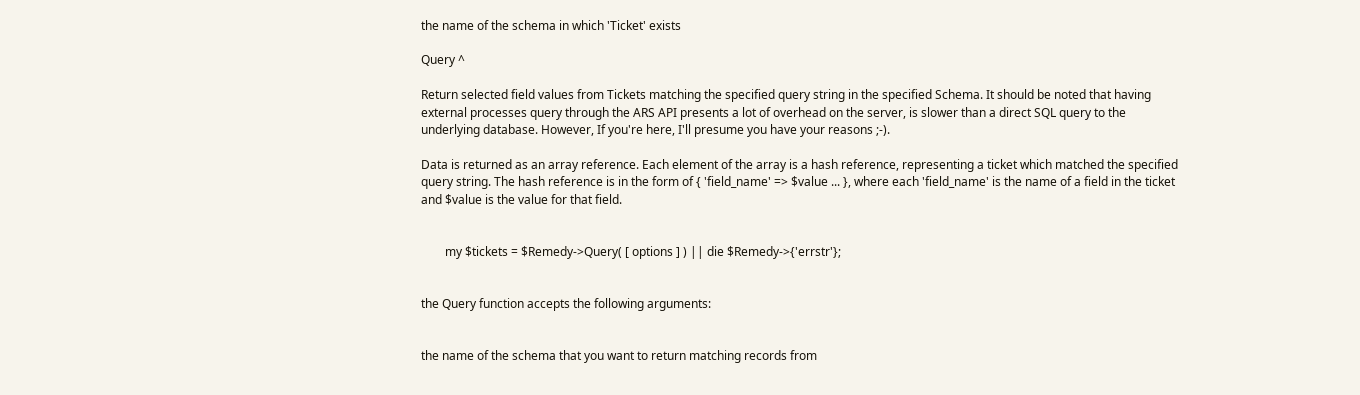the name of the schema in which 'Ticket' exists

Query ^

Return selected field values from Tickets matching the specified query string in the specified Schema. It should be noted that having external processes query through the ARS API presents a lot of overhead on the server, is slower than a direct SQL query to the underlying database. However, If you're here, I'll presume you have your reasons ;-).

Data is returned as an array reference. Each element of the array is a hash reference, representing a ticket which matched the specified query string. The hash reference is in the form of { 'field_name' => $value ... }, where each 'field_name' is the name of a field in the ticket and $value is the value for that field.


        my $tickets = $Remedy->Query( [ options ] ) || die $Remedy->{'errstr'};


the Query function accepts the following arguments:


the name of the schema that you want to return matching records from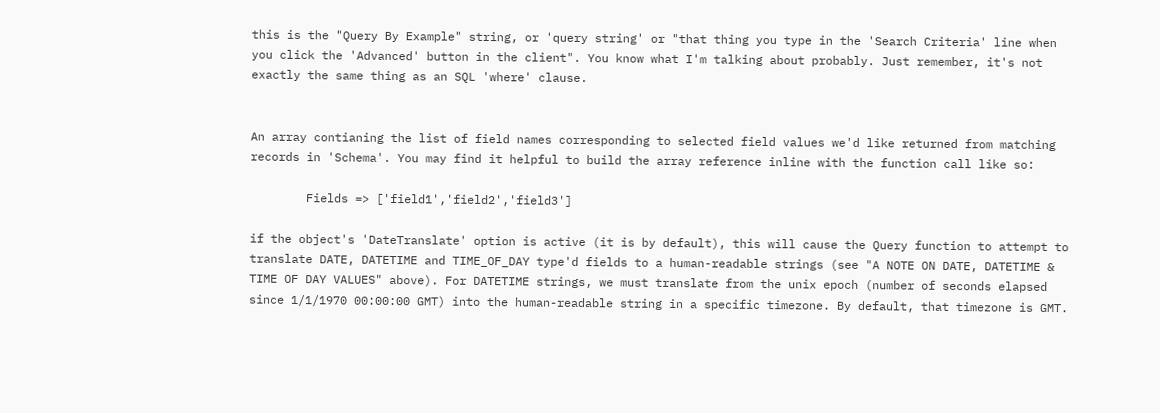this is the "Query By Example" string, or 'query string' or "that thing you type in the 'Search Criteria' line when you click the 'Advanced' button in the client". You know what I'm talking about probably. Just remember, it's not exactly the same thing as an SQL 'where' clause.


An array contianing the list of field names corresponding to selected field values we'd like returned from matching records in 'Schema'. You may find it helpful to build the array reference inline with the function call like so:

        Fields => ['field1','field2','field3']

if the object's 'DateTranslate' option is active (it is by default), this will cause the Query function to attempt to translate DATE, DATETIME and TIME_OF_DAY type'd fields to a human-readable strings (see "A NOTE ON DATE, DATETIME & TIME OF DAY VALUES" above). For DATETIME strings, we must translate from the unix epoch (number of seconds elapsed since 1/1/1970 00:00:00 GMT) into the human-readable string in a specific timezone. By default, that timezone is GMT.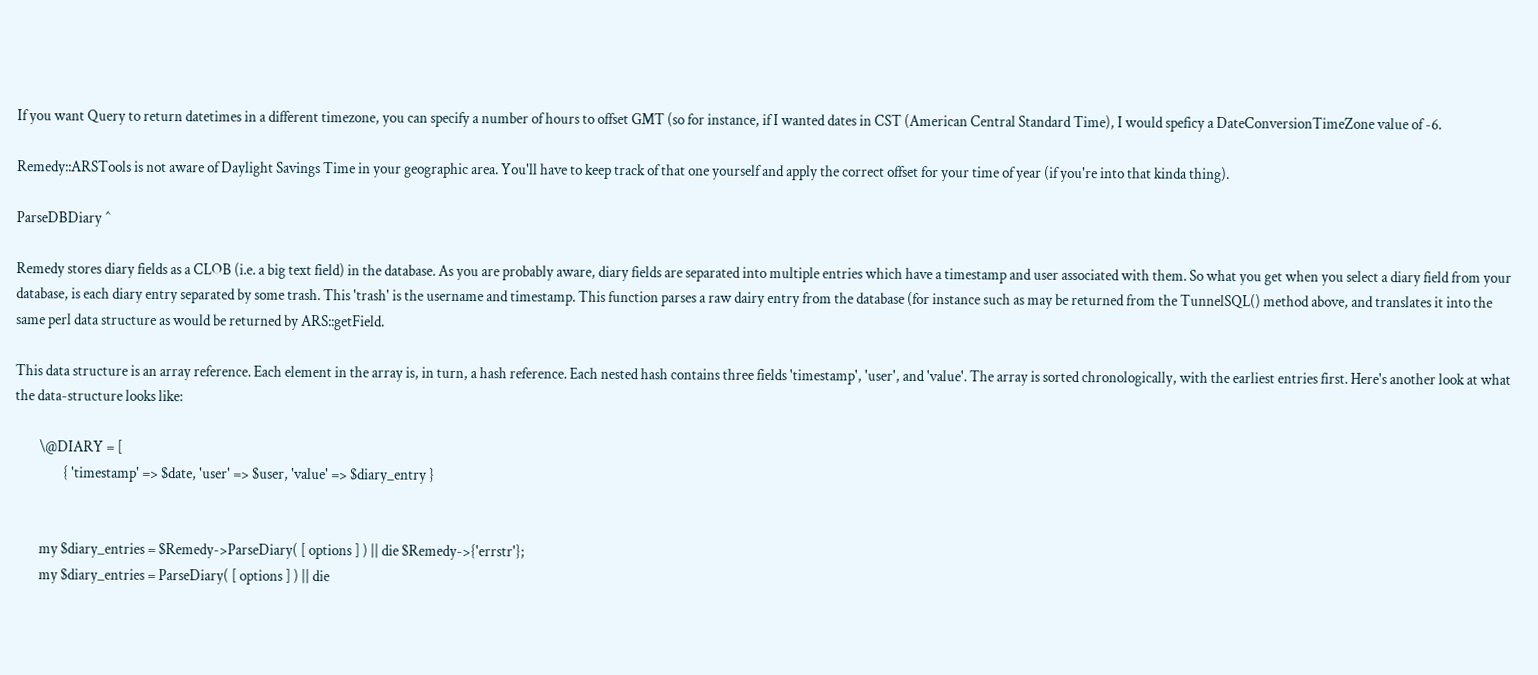If you want Query to return datetimes in a different timezone, you can specify a number of hours to offset GMT (so for instance, if I wanted dates in CST (American Central Standard Time), I would speficy a DateConversionTimeZone value of -6.

Remedy::ARSTools is not aware of Daylight Savings Time in your geographic area. You'll have to keep track of that one yourself and apply the correct offset for your time of year (if you're into that kinda thing).

ParseDBDiary ^

Remedy stores diary fields as a CLOB (i.e. a big text field) in the database. As you are probably aware, diary fields are separated into multiple entries which have a timestamp and user associated with them. So what you get when you select a diary field from your database, is each diary entry separated by some trash. This 'trash' is the username and timestamp. This function parses a raw dairy entry from the database (for instance such as may be returned from the TunnelSQL() method above, and translates it into the same perl data structure as would be returned by ARS::getField.

This data structure is an array reference. Each element in the array is, in turn, a hash reference. Each nested hash contains three fields 'timestamp', 'user', and 'value'. The array is sorted chronologically, with the earliest entries first. Here's another look at what the data-structure looks like:

        \@DIARY = [
                { 'timestamp' => $date, 'user' => $user, 'value' => $diary_entry }


        my $diary_entries = $Remedy->ParseDiary( [ options ] ) || die $Remedy->{'errstr'};
        my $diary_entries = ParseDiary( [ options ] ) || die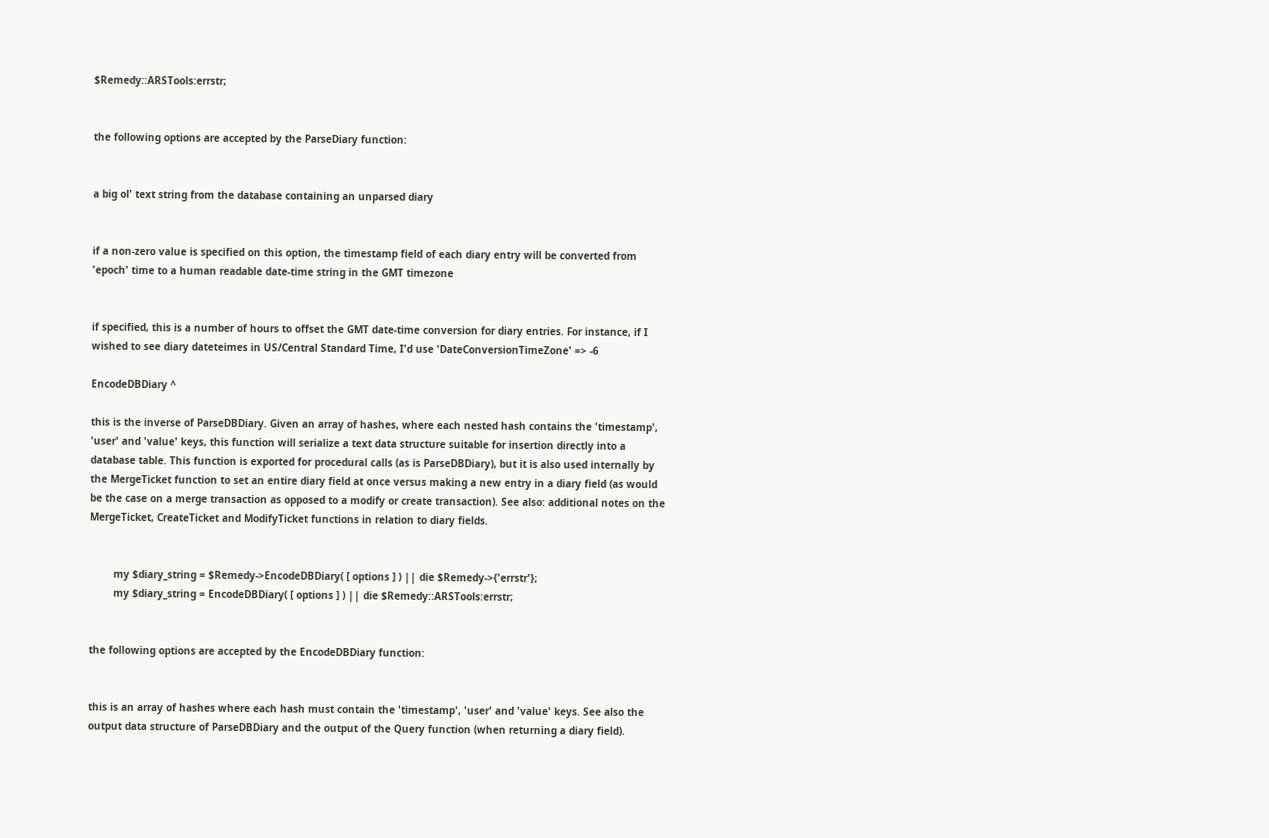$Remedy::ARSTools:errstr;


the following options are accepted by the ParseDiary function:


a big ol' text string from the database containing an unparsed diary


if a non-zero value is specified on this option, the timestamp field of each diary entry will be converted from 'epoch' time to a human readable date-time string in the GMT timezone


if specified, this is a number of hours to offset the GMT date-time conversion for diary entries. For instance, if I wished to see diary dateteimes in US/Central Standard Time, I'd use 'DateConversionTimeZone' => -6

EncodeDBDiary ^

this is the inverse of ParseDBDiary. Given an array of hashes, where each nested hash contains the 'timestamp', 'user' and 'value' keys, this function will serialize a text data structure suitable for insertion directly into a database table. This function is exported for procedural calls (as is ParseDBDiary), but it is also used internally by the MergeTicket function to set an entire diary field at once versus making a new entry in a diary field (as would be the case on a merge transaction as opposed to a modify or create transaction). See also: additional notes on the MergeTicket, CreateTicket and ModifyTicket functions in relation to diary fields.


        my $diary_string = $Remedy->EncodeDBDiary( [ options ] ) || die $Remedy->{'errstr'};
        my $diary_string = EncodeDBDiary( [ options ] ) || die $Remedy::ARSTools:errstr;


the following options are accepted by the EncodeDBDiary function:


this is an array of hashes where each hash must contain the 'timestamp', 'user' and 'value' keys. See also the output data structure of ParseDBDiary and the output of the Query function (when returning a diary field).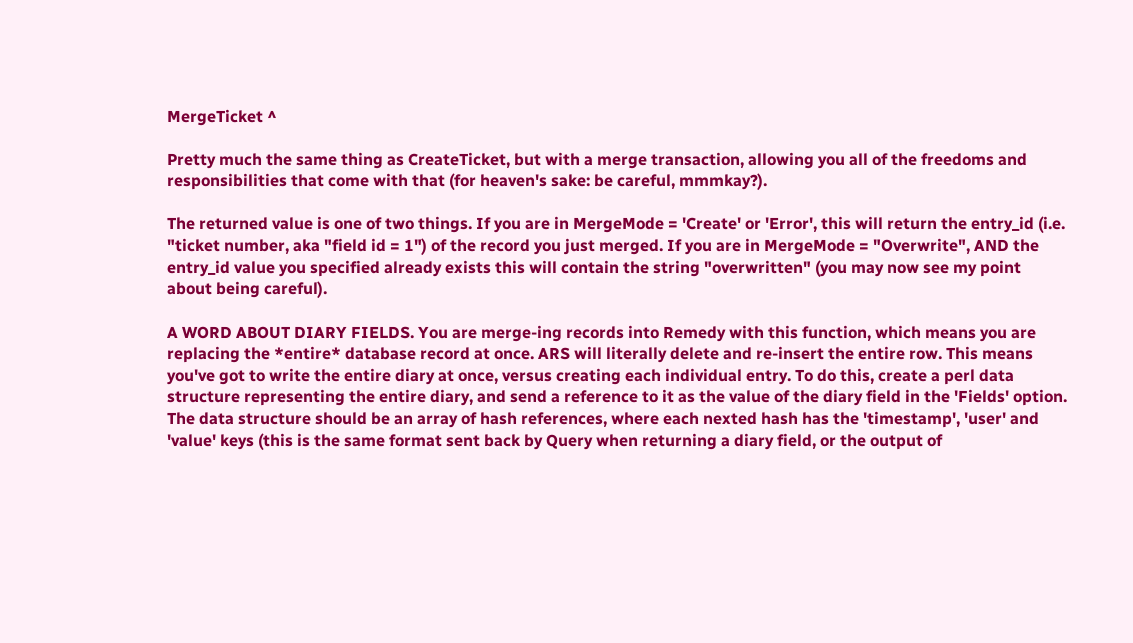MergeTicket ^

Pretty much the same thing as CreateTicket, but with a merge transaction, allowing you all of the freedoms and responsibilities that come with that (for heaven's sake: be careful, mmmkay?).

The returned value is one of two things. If you are in MergeMode = 'Create' or 'Error', this will return the entry_id (i.e. "ticket number, aka "field id = 1") of the record you just merged. If you are in MergeMode = "Overwrite", AND the entry_id value you specified already exists this will contain the string "overwritten" (you may now see my point about being careful).

A WORD ABOUT DIARY FIELDS. You are merge-ing records into Remedy with this function, which means you are replacing the *entire* database record at once. ARS will literally delete and re-insert the entire row. This means you've got to write the entire diary at once, versus creating each individual entry. To do this, create a perl data structure representing the entire diary, and send a reference to it as the value of the diary field in the 'Fields' option. The data structure should be an array of hash references, where each nexted hash has the 'timestamp', 'user' and 'value' keys (this is the same format sent back by Query when returning a diary field, or the output of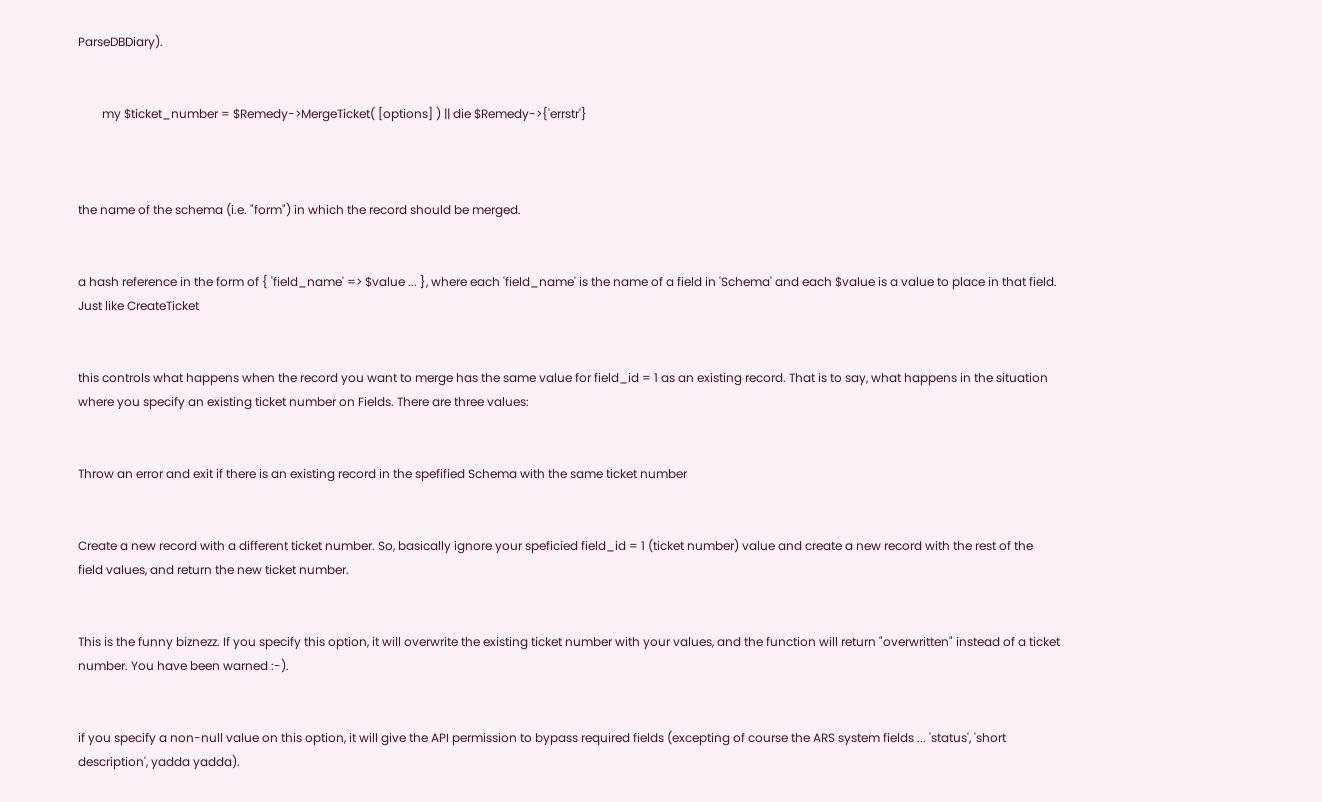ParseDBDiary).


        my $ticket_number = $Remedy->MergeTicket( [options] ) || die $Remedy->{'errstr'}



the name of the schema (i.e. "form") in which the record should be merged.


a hash reference in the form of { 'field_name' => $value ... }, where each 'field_name' is the name of a field in 'Schema' and each $value is a value to place in that field. Just like CreateTicket


this controls what happens when the record you want to merge has the same value for field_id = 1 as an existing record. That is to say, what happens in the situation where you specify an existing ticket number on Fields. There are three values:


Throw an error and exit if there is an existing record in the spefified Schema with the same ticket number


Create a new record with a different ticket number. So, basically ignore your speficied field_id = 1 (ticket number) value and create a new record with the rest of the field values, and return the new ticket number.


This is the funny biznezz. If you specify this option, it will overwrite the existing ticket number with your values, and the function will return "overwritten" instead of a ticket number. You have been warned :-).


if you specify a non-null value on this option, it will give the API permission to bypass required fields (excepting of course the ARS system fields ... 'status', 'short description', yadda yadda).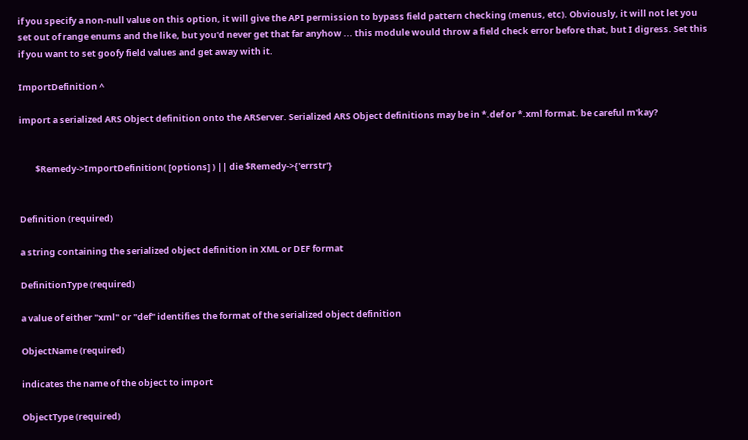if you specify a non-null value on this option, it will give the API permission to bypass field pattern checking (menus, etc). Obviously, it will not let you set out of range enums and the like, but you'd never get that far anyhow ... this module would throw a field check error before that, but I digress. Set this if you want to set goofy field values and get away with it.

ImportDefinition ^

import a serialized ARS Object definition onto the ARServer. Serialized ARS Object definitions may be in *.def or *.xml format. be careful m'kay?


        $Remedy->ImportDefinition( [options] ) || die $Remedy->{'errstr'}


Definition (required)

a string containing the serialized object definition in XML or DEF format

DefinitionType (required)

a value of either "xml" or "def" identifies the format of the serialized object definition

ObjectName (required)

indicates the name of the object to import

ObjectType (required)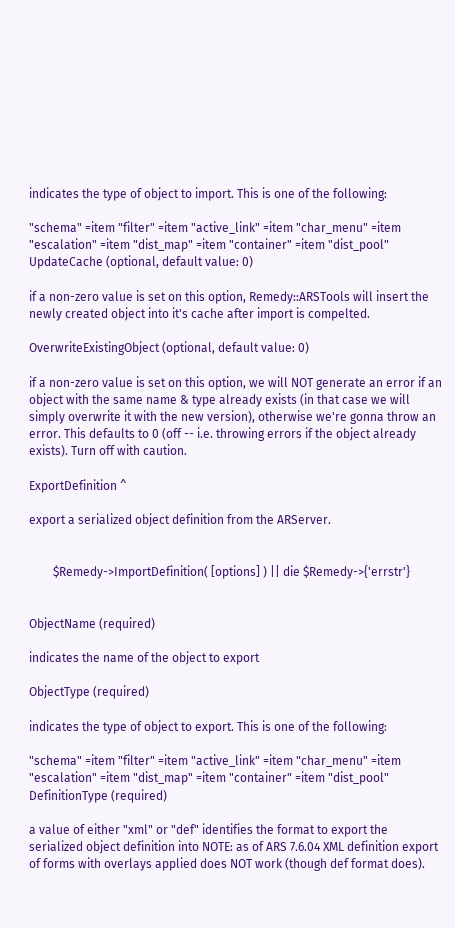indicates the type of object to import. This is one of the following:

"schema" =item "filter" =item "active_link" =item "char_menu" =item "escalation" =item "dist_map" =item "container" =item "dist_pool"
UpdateCache (optional, default value: 0)

if a non-zero value is set on this option, Remedy::ARSTools will insert the newly created object into it's cache after import is compelted.

OverwriteExistingObject (optional, default value: 0)

if a non-zero value is set on this option, we will NOT generate an error if an object with the same name & type already exists (in that case we will simply overwrite it with the new version), otherwise we're gonna throw an error. This defaults to 0 (off -- i.e. throwing errors if the object already exists). Turn off with caution.

ExportDefinition ^

export a serialized object definition from the ARServer.


        $Remedy->ImportDefinition( [options] ) || die $Remedy->{'errstr'}


ObjectName (required)

indicates the name of the object to export

ObjectType (required)

indicates the type of object to export. This is one of the following:

"schema" =item "filter" =item "active_link" =item "char_menu" =item "escalation" =item "dist_map" =item "container" =item "dist_pool"
DefinitionType (required)

a value of either "xml" or "def" identifies the format to export the serialized object definition into NOTE: as of ARS 7.6.04 XML definition export of forms with overlays applied does NOT work (though def format does).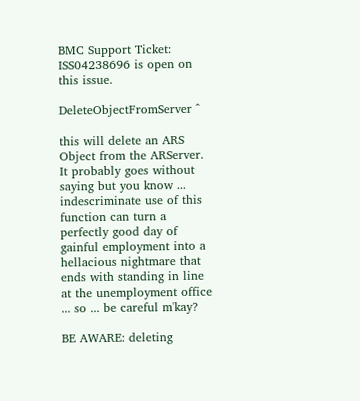BMC Support Ticket: ISS04238696 is open on this issue.

DeleteObjectFromServer ^

this will delete an ARS Object from the ARServer. It probably goes without saying but you know ... indescriminate use of this function can turn a perfectly good day of gainful employment into a hellacious nightmare that ends with standing in line at the unemployment office ... so ... be careful m'kay?

BE AWARE: deleting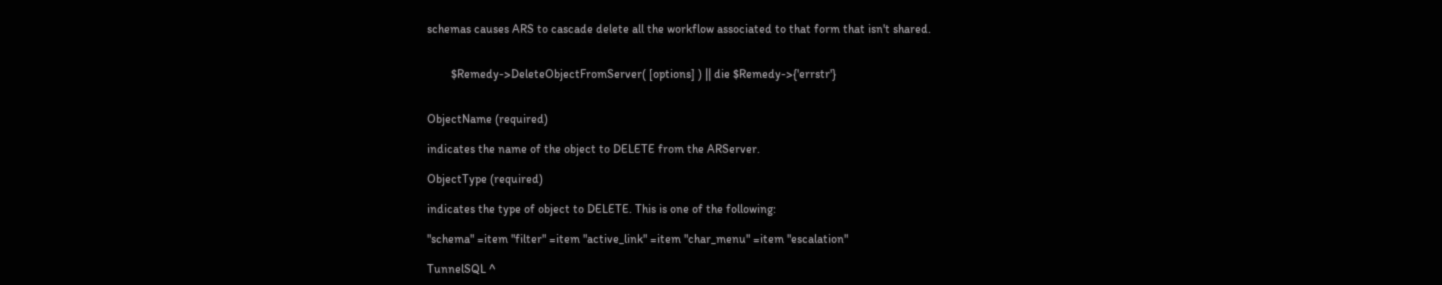schemas causes ARS to cascade delete all the workflow associated to that form that isn't shared.


        $Remedy->DeleteObjectFromServer( [options] ) || die $Remedy->{'errstr'}


ObjectName (required)

indicates the name of the object to DELETE from the ARServer.

ObjectType (required)

indicates the type of object to DELETE. This is one of the following:

"schema" =item "filter" =item "active_link" =item "char_menu" =item "escalation"

TunnelSQL ^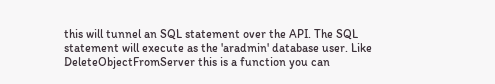this will tunnel an SQL statement over the API. The SQL statement will execute as the 'aradmin' database user. Like DeleteObjectFromServer this is a function you can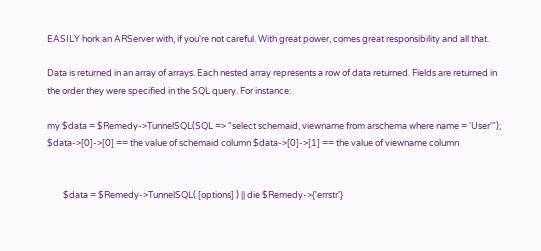EASILY hork an ARServer with, if you're not careful. With great power, comes great responsibility and all that.

Data is returned in an array of arrays. Each nested array represents a row of data returned. Fields are returned in the order they were specified in the SQL query. For instance:

my $data = $Remedy->TunnelSQL(SQL => "select schemaid, viewname from arschema where name = 'User'"); $data->[0]->[0] == the value of schemaid column $data->[0]->[1] == the value of viewname column


        $data = $Remedy->TunnelSQL( [options] ) || die $Remedy->{'errstr'}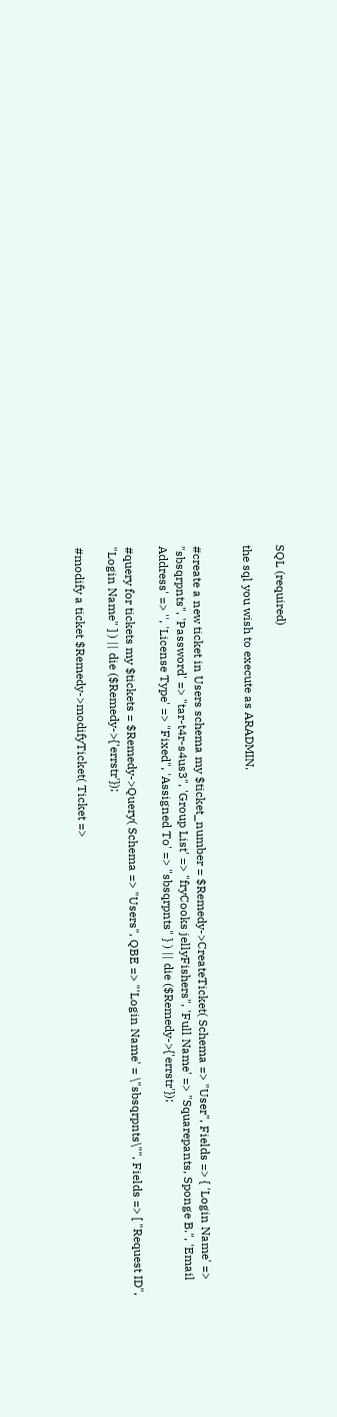SQL (required)

the sql you wish to execute as ARADMIN.


#create a new ticket in Users schema my $ticket_number = $Remedy->CreateTicket( Schema => "User", Fields => { 'Login Name' => "sbsqrpnts", 'Password' => "tar-t4r-s4us3", 'Group List' => "fryCooks jellyFishers", 'Full Name' => "Squarepants, Sponge B.", 'Email Address' => '', 'License Type' => "Fixed", 'Assigned To' => "sbsqrpnts" } ) || die ($Remedy->{'errstr'});

#query for tickets my $tickets = $Remedy->Query( Schema => "Users", QBE => "'Login Name' = \"sbsqrpnts\"", Fields => [ "Request ID", "Login Name" ] ) || die ($Remedy->{'errstr'});

#modify a ticket $Remedy->modifyTicket( Ticket =>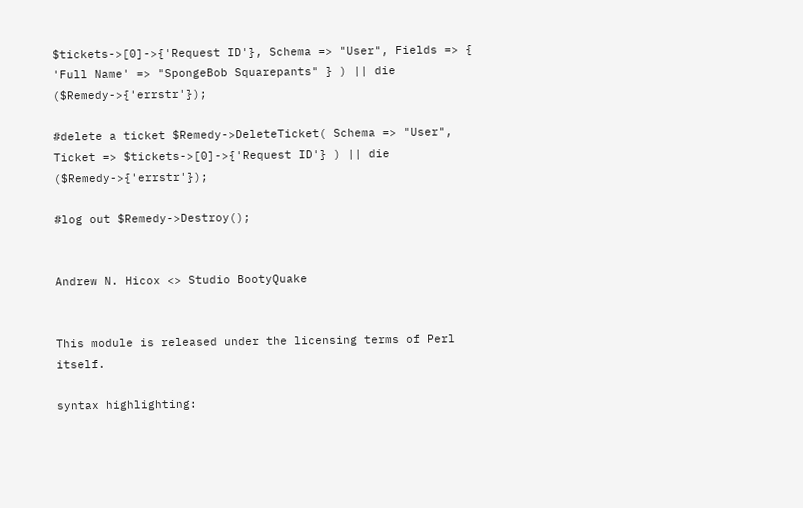$tickets->[0]->{'Request ID'}, Schema => "User", Fields => { 'Full Name' => "SpongeBob Squarepants" } ) || die ($Remedy->{'errstr'});

#delete a ticket $Remedy->DeleteTicket( Schema => "User", Ticket => $tickets->[0]->{'Request ID'} ) || die ($Remedy->{'errstr'});

#log out $Remedy->Destroy();


Andrew N. Hicox <> Studio BootyQuake


This module is released under the licensing terms of Perl itself.

syntax highlighting: